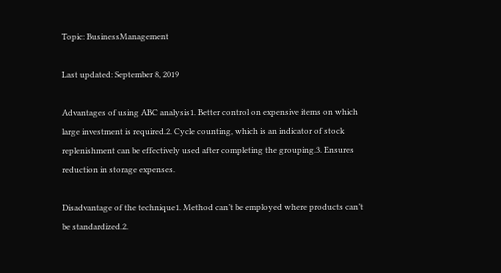Topic: BusinessManagement

Last updated: September 8, 2019

Advantages of using ABC analysis1. Better control on expensive items on which large investment is required.2. Cycle counting, which is an indicator of stock replenishment can be effectively used after completing the grouping.3. Ensures reduction in storage expenses.

Disadvantage of the technique1. Method can’t be employed where products can’t be standardized.2.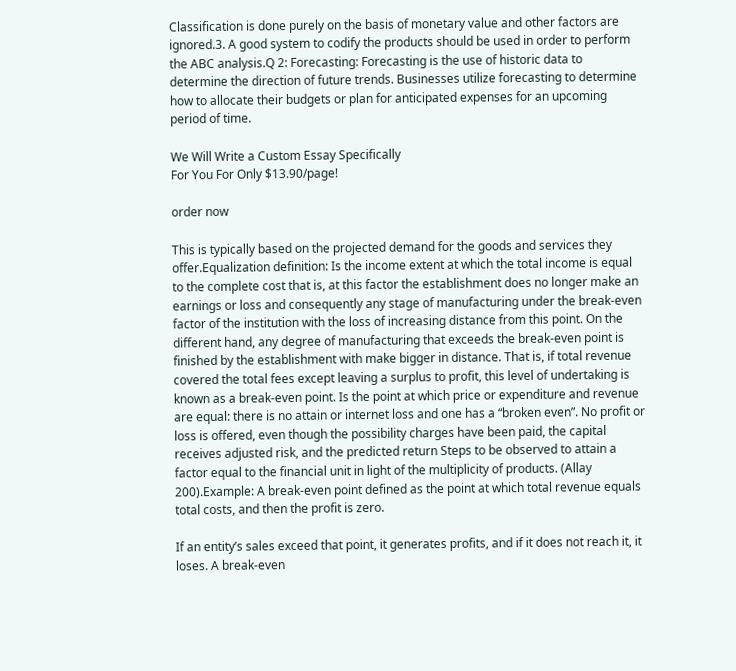Classification is done purely on the basis of monetary value and other factors are ignored.3. A good system to codify the products should be used in order to perform the ABC analysis.Q 2: Forecasting: Forecasting is the use of historic data to determine the direction of future trends. Businesses utilize forecasting to determine how to allocate their budgets or plan for anticipated expenses for an upcoming period of time.

We Will Write a Custom Essay Specifically
For You For Only $13.90/page!

order now

This is typically based on the projected demand for the goods and services they offer.Equalization definition: Is the income extent at which the total income is equal to the complete cost that is, at this factor the establishment does no longer make an earnings or loss and consequently any stage of manufacturing under the break-even factor of the institution with the loss of increasing distance from this point. On the different hand, any degree of manufacturing that exceeds the break-even point is finished by the establishment with make bigger in distance. That is, if total revenue covered the total fees except leaving a surplus to profit, this level of undertaking is known as a break-even point. Is the point at which price or expenditure and revenue are equal: there is no attain or internet loss and one has a “broken even”. No profit or loss is offered, even though the possibility charges have been paid, the capital receives adjusted risk, and the predicted return Steps to be observed to attain a factor equal to the financial unit in light of the multiplicity of products. (Allay 200).Example: A break-even point defined as the point at which total revenue equals total costs, and then the profit is zero.

If an entity’s sales exceed that point, it generates profits, and if it does not reach it, it loses. A break-even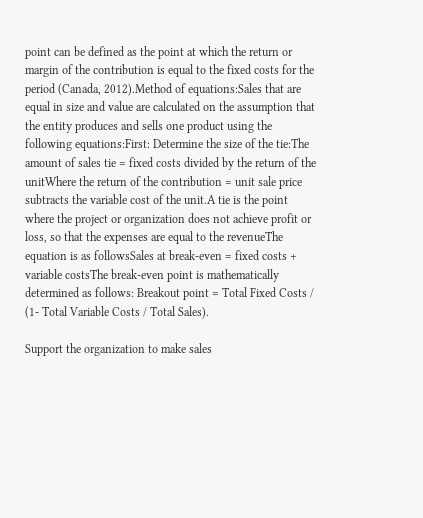point can be defined as the point at which the return or margin of the contribution is equal to the fixed costs for the period (Canada, 2012).Method of equations:Sales that are equal in size and value are calculated on the assumption that the entity produces and sells one product using the following equations:First: Determine the size of the tie:The amount of sales tie = fixed costs divided by the return of the unitWhere the return of the contribution = unit sale price subtracts the variable cost of the unit.A tie is the point where the project or organization does not achieve profit or loss, so that the expenses are equal to the revenueThe equation is as followsSales at break-even = fixed costs + variable costsThe break-even point is mathematically determined as follows: Breakout point = Total Fixed Costs / (1- Total Variable Costs / Total Sales).

Support the organization to make sales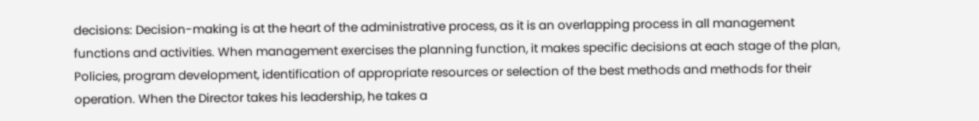decisions: Decision-making is at the heart of the administrative process, as it is an overlapping process in all management functions and activities. When management exercises the planning function, it makes specific decisions at each stage of the plan, Policies, program development, identification of appropriate resources or selection of the best methods and methods for their operation. When the Director takes his leadership, he takes a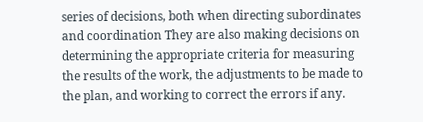series of decisions, both when directing subordinates and coordination They are also making decisions on determining the appropriate criteria for measuring the results of the work, the adjustments to be made to the plan, and working to correct the errors if any.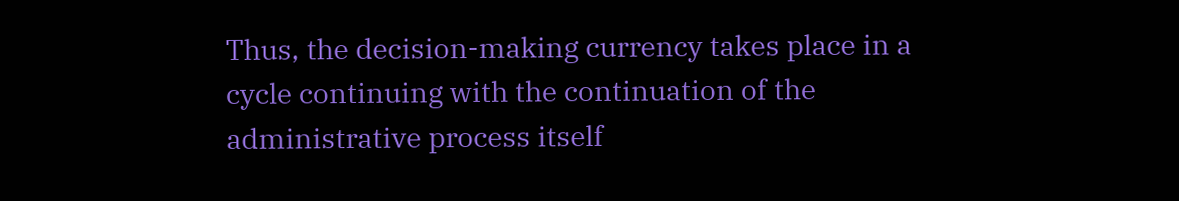Thus, the decision-making currency takes place in a cycle continuing with the continuation of the administrative process itself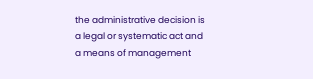the administrative decision is a legal or systematic act and a means of management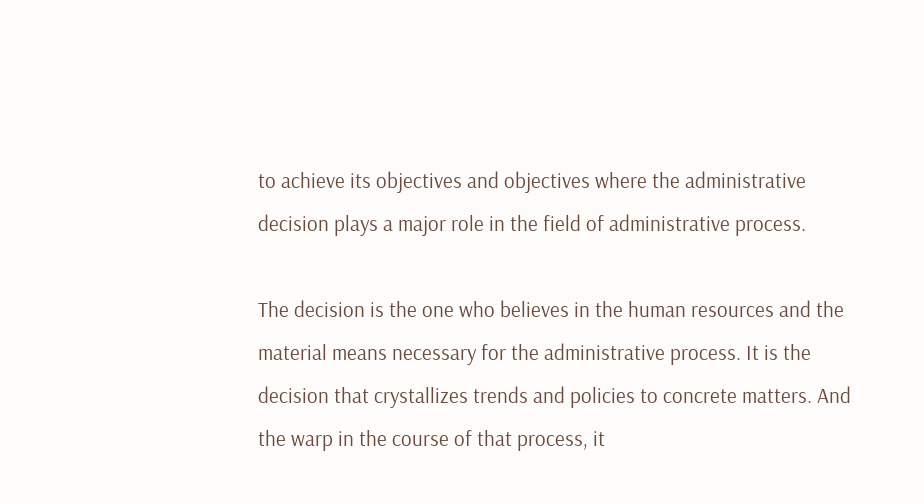to achieve its objectives and objectives where the administrative decision plays a major role in the field of administrative process.

The decision is the one who believes in the human resources and the material means necessary for the administrative process. It is the decision that crystallizes trends and policies to concrete matters. And the warp in the course of that process, it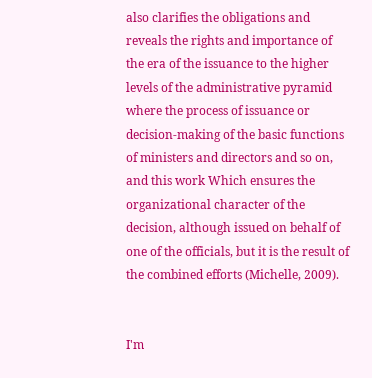also clarifies the obligations and reveals the rights and importance of the era of the issuance to the higher levels of the administrative pyramid where the process of issuance or decision-making of the basic functions of ministers and directors and so on, and this work Which ensures the organizational character of the decision, although issued on behalf of one of the officials, but it is the result of the combined efforts (Michelle, 2009).


I'm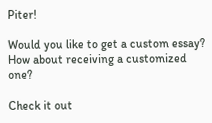Piter!

Would you like to get a custom essay? How about receiving a customized one?

Check it out